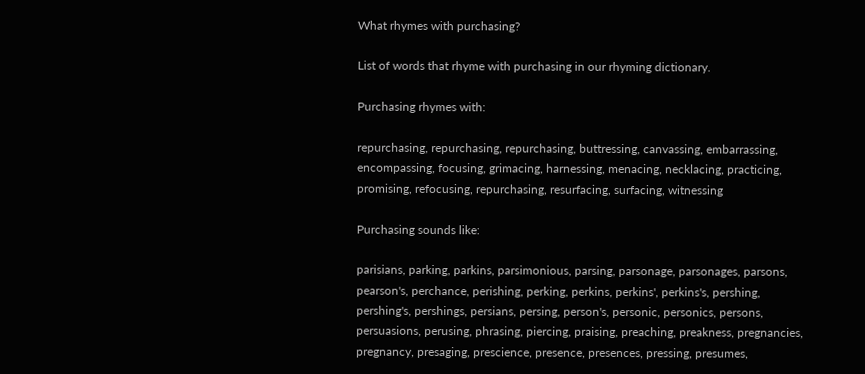What rhymes with purchasing?

List of words that rhyme with purchasing in our rhyming dictionary.

Purchasing rhymes with:

repurchasing, repurchasing, repurchasing, buttressing, canvassing, embarrassing, encompassing, focusing, grimacing, harnessing, menacing, necklacing, practicing, promising, refocusing, repurchasing, resurfacing, surfacing, witnessing

Purchasing sounds like:

parisians, parking, parkins, parsimonious, parsing, parsonage, parsonages, parsons, pearson's, perchance, perishing, perking, perkins, perkins', perkins's, pershing, pershing's, pershings, persians, persing, person's, personic, personics, persons, persuasions, perusing, phrasing, piercing, praising, preaching, preakness, pregnancies, pregnancy, presaging, prescience, presence, presences, pressing, presumes,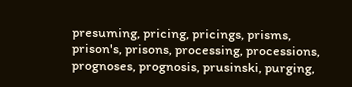presuming, pricing, pricings, prisms, prison's, prisons, processing, processions, prognoses, prognosis, prusinski, purging,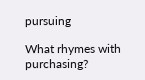pursuing

What rhymes with purchasing?